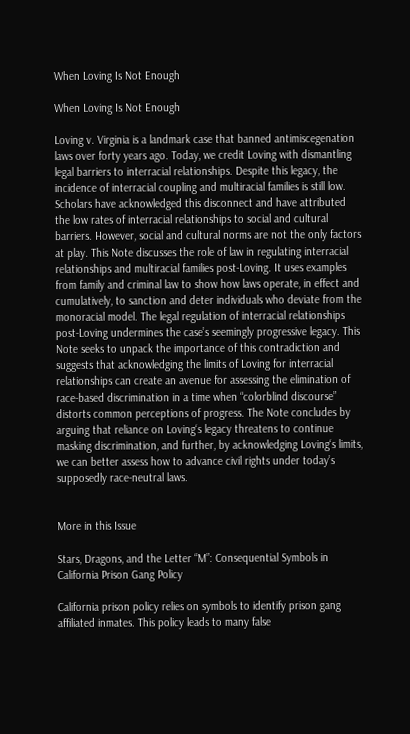When Loving Is Not Enough

When Loving Is Not Enough

Loving v. Virginia is a landmark case that banned antimiscegenation laws over forty years ago. Today, we credit Loving with dismantling legal barriers to interracial relationships. Despite this legacy, the incidence of interracial coupling and multiracial families is still low. Scholars have acknowledged this disconnect and have attributed the low rates of interracial relationships to social and cultural barriers. However, social and cultural norms are not the only factors at play. This Note discusses the role of law in regulating interracial relationships and multiracial families post-Loving. It uses examples from family and criminal law to show how laws operate, in effect and cumulatively, to sanction and deter individuals who deviate from the monoracial model. The legal regulation of interracial relationships post-Loving undermines the case’s seemingly progressive legacy. This Note seeks to unpack the importance of this contradiction and suggests that acknowledging the limits of Loving for interracial relationships can create an avenue for assessing the elimination of race-based discrimination in a time when “colorblind discourse” distorts common perceptions of progress. The Note concludes by arguing that reliance on Loving‘s legacy threatens to continue masking discrimination, and further, by acknowledging Loving‘s limits, we can better assess how to advance civil rights under today’s supposedly race-neutral laws.


More in this Issue

Stars, Dragons, and the Letter “M”: Consequential Symbols in California Prison Gang Policy

California prison policy relies on symbols to identify prison gang affiliated inmates. This policy leads to many false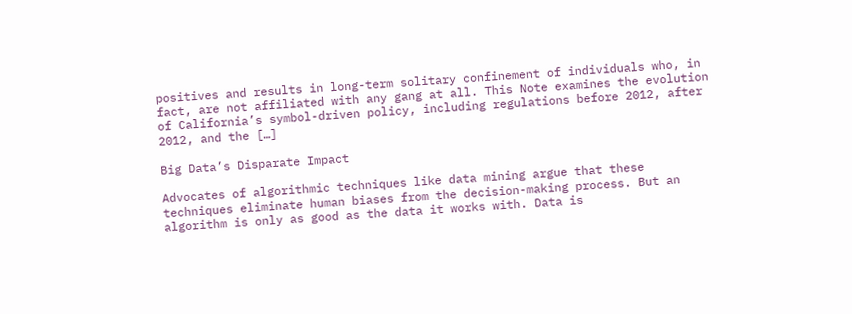positives and results in long-term solitary confinement of individuals who, in fact, are not affiliated with any gang at all. This Note examines the evolution of California’s symbol-driven policy, including regulations before 2012, after 2012, and the […]

Big Data’s Disparate Impact

Advocates of algorithmic techniques like data mining argue that these techniques eliminate human biases from the decision-making process. But an algorithm is only as good as the data it works with. Data is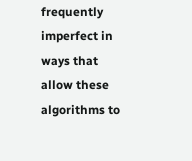frequently imperfect in ways that allow these algorithms to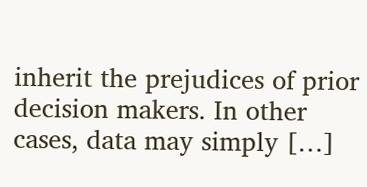inherit the prejudices of prior decision makers. In other cases, data may simply […]